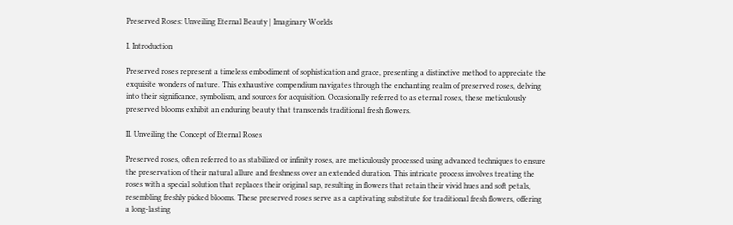Preserved Roses: Unveiling Eternal Beauty | Imaginary Worlds

I. Introduction

Preserved roses represent a timeless embodiment of sophistication and grace, presenting a distinctive method to appreciate the exquisite wonders of nature. This exhaustive compendium navigates through the enchanting realm of preserved roses, delving into their significance, symbolism, and sources for acquisition. Occasionally referred to as eternal roses, these meticulously preserved blooms exhibit an enduring beauty that transcends traditional fresh flowers.

II. Unveiling the Concept of Eternal Roses

Preserved roses, often referred to as stabilized or infinity roses, are meticulously processed using advanced techniques to ensure the preservation of their natural allure and freshness over an extended duration. This intricate process involves treating the roses with a special solution that replaces their original sap, resulting in flowers that retain their vivid hues and soft petals, resembling freshly picked blooms. These preserved roses serve as a captivating substitute for traditional fresh flowers, offering a long-lasting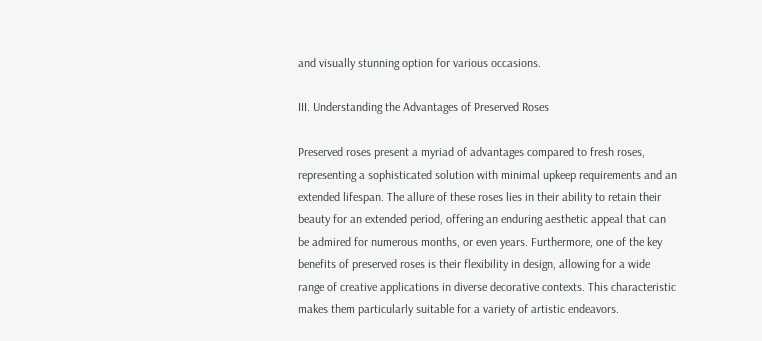and visually stunning option for various occasions.

III. Understanding the Advantages of Preserved Roses

Preserved roses present a myriad of advantages compared to fresh roses, representing a sophisticated solution with minimal upkeep requirements and an extended lifespan. The allure of these roses lies in their ability to retain their beauty for an extended period, offering an enduring aesthetic appeal that can be admired for numerous months, or even years. Furthermore, one of the key benefits of preserved roses is their flexibility in design, allowing for a wide range of creative applications in diverse decorative contexts. This characteristic makes them particularly suitable for a variety of artistic endeavors.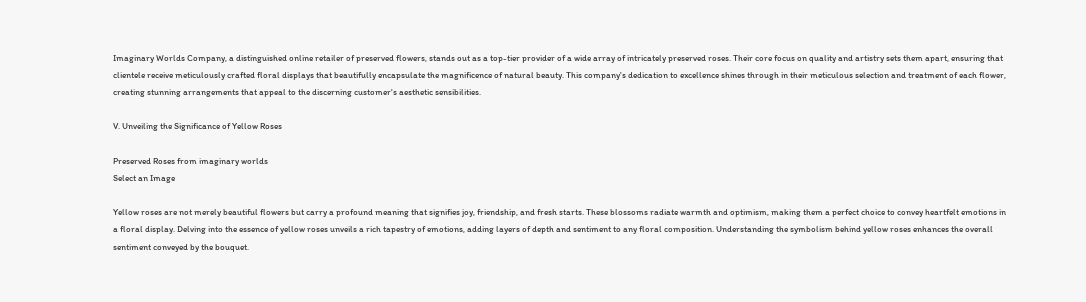Imaginary Worlds Company, a distinguished online retailer of preserved flowers, stands out as a top-tier provider of a wide array of intricately preserved roses. Their core focus on quality and artistry sets them apart, ensuring that clientele receive meticulously crafted floral displays that beautifully encapsulate the magnificence of natural beauty. This company's dedication to excellence shines through in their meticulous selection and treatment of each flower, creating stunning arrangements that appeal to the discerning customer's aesthetic sensibilities.

V. Unveiling the Significance of Yellow Roses

Preserved Roses from imaginary worlds
Select an Image

Yellow roses are not merely beautiful flowers but carry a profound meaning that signifies joy, friendship, and fresh starts. These blossoms radiate warmth and optimism, making them a perfect choice to convey heartfelt emotions in a floral display. Delving into the essence of yellow roses unveils a rich tapestry of emotions, adding layers of depth and sentiment to any floral composition. Understanding the symbolism behind yellow roses enhances the overall sentiment conveyed by the bouquet.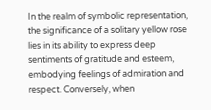In the realm of symbolic representation, the significance of a solitary yellow rose lies in its ability to express deep sentiments of gratitude and esteem, embodying feelings of admiration and respect. Conversely, when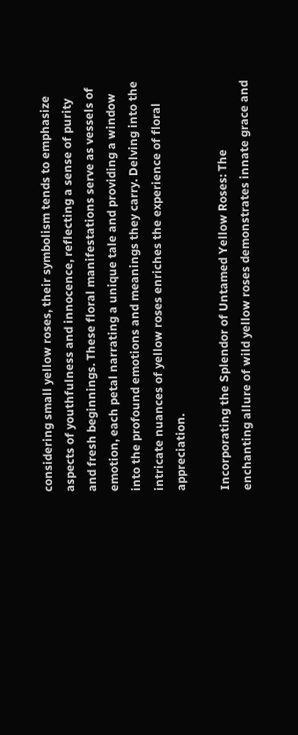considering small yellow roses, their symbolism tends to emphasize aspects of youthfulness and innocence, reflecting a sense of purity and fresh beginnings. These floral manifestations serve as vessels of emotion, each petal narrating a unique tale and providing a window into the profound emotions and meanings they carry. Delving into the intricate nuances of yellow roses enriches the experience of floral appreciation.

Incorporating the Splendor of Untamed Yellow Roses: The enchanting allure of wild yellow roses demonstrates innate grace and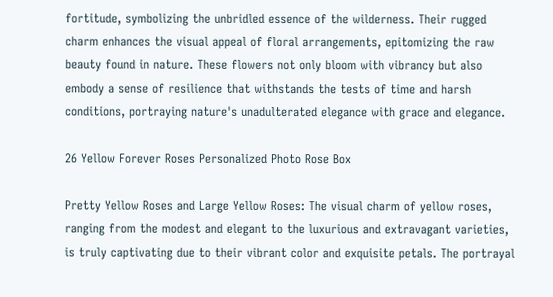fortitude, symbolizing the unbridled essence of the wilderness. Their rugged charm enhances the visual appeal of floral arrangements, epitomizing the raw beauty found in nature. These flowers not only bloom with vibrancy but also embody a sense of resilience that withstands the tests of time and harsh conditions, portraying nature's unadulterated elegance with grace and elegance.

26 Yellow Forever Roses Personalized Photo Rose Box

Pretty Yellow Roses and Large Yellow Roses: The visual charm of yellow roses, ranging from the modest and elegant to the luxurious and extravagant varieties, is truly captivating due to their vibrant color and exquisite petals. The portrayal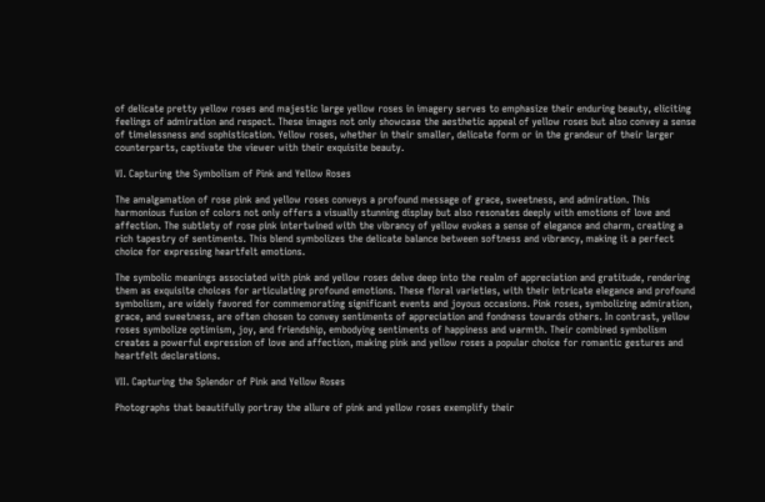of delicate pretty yellow roses and majestic large yellow roses in imagery serves to emphasize their enduring beauty, eliciting feelings of admiration and respect. These images not only showcase the aesthetic appeal of yellow roses but also convey a sense of timelessness and sophistication. Yellow roses, whether in their smaller, delicate form or in the grandeur of their larger counterparts, captivate the viewer with their exquisite beauty.

VI. Capturing the Symbolism of Pink and Yellow Roses

The amalgamation of rose pink and yellow roses conveys a profound message of grace, sweetness, and admiration. This harmonious fusion of colors not only offers a visually stunning display but also resonates deeply with emotions of love and affection. The subtlety of rose pink intertwined with the vibrancy of yellow evokes a sense of elegance and charm, creating a rich tapestry of sentiments. This blend symbolizes the delicate balance between softness and vibrancy, making it a perfect choice for expressing heartfelt emotions.

The symbolic meanings associated with pink and yellow roses delve deep into the realm of appreciation and gratitude, rendering them as exquisite choices for articulating profound emotions. These floral varieties, with their intricate elegance and profound symbolism, are widely favored for commemorating significant events and joyous occasions. Pink roses, symbolizing admiration, grace, and sweetness, are often chosen to convey sentiments of appreciation and fondness towards others. In contrast, yellow roses symbolize optimism, joy, and friendship, embodying sentiments of happiness and warmth. Their combined symbolism creates a powerful expression of love and affection, making pink and yellow roses a popular choice for romantic gestures and heartfelt declarations.

VII. Capturing the Splendor of Pink and Yellow Roses

Photographs that beautifully portray the allure of pink and yellow roses exemplify their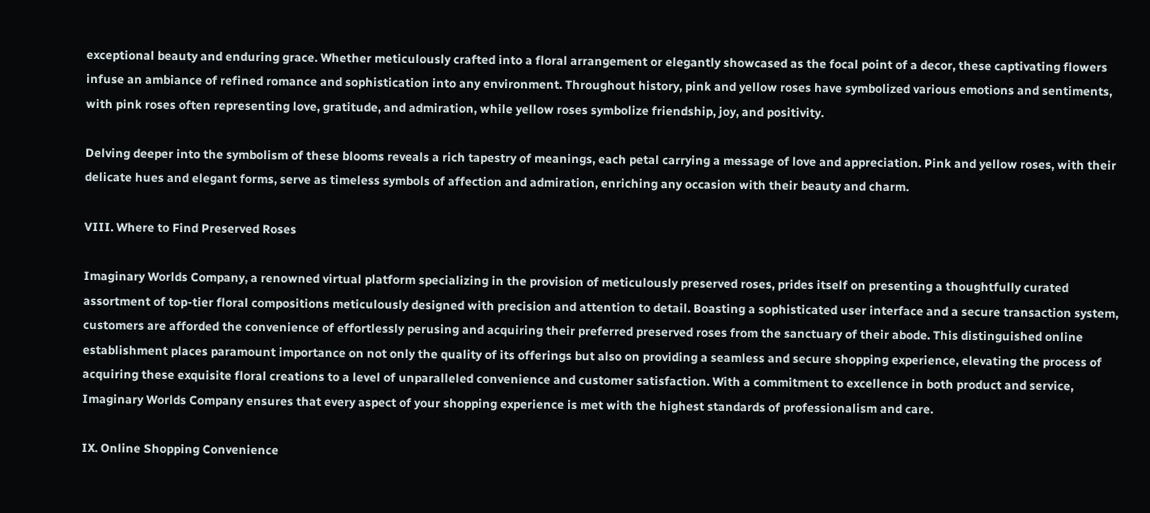exceptional beauty and enduring grace. Whether meticulously crafted into a floral arrangement or elegantly showcased as the focal point of a decor, these captivating flowers infuse an ambiance of refined romance and sophistication into any environment. Throughout history, pink and yellow roses have symbolized various emotions and sentiments, with pink roses often representing love, gratitude, and admiration, while yellow roses symbolize friendship, joy, and positivity.

Delving deeper into the symbolism of these blooms reveals a rich tapestry of meanings, each petal carrying a message of love and appreciation. Pink and yellow roses, with their delicate hues and elegant forms, serve as timeless symbols of affection and admiration, enriching any occasion with their beauty and charm.

VIII. Where to Find Preserved Roses

Imaginary Worlds Company, a renowned virtual platform specializing in the provision of meticulously preserved roses, prides itself on presenting a thoughtfully curated assortment of top-tier floral compositions meticulously designed with precision and attention to detail. Boasting a sophisticated user interface and a secure transaction system, customers are afforded the convenience of effortlessly perusing and acquiring their preferred preserved roses from the sanctuary of their abode. This distinguished online establishment places paramount importance on not only the quality of its offerings but also on providing a seamless and secure shopping experience, elevating the process of acquiring these exquisite floral creations to a level of unparalleled convenience and customer satisfaction. With a commitment to excellence in both product and service, Imaginary Worlds Company ensures that every aspect of your shopping experience is met with the highest standards of professionalism and care.

IX. Online Shopping Convenience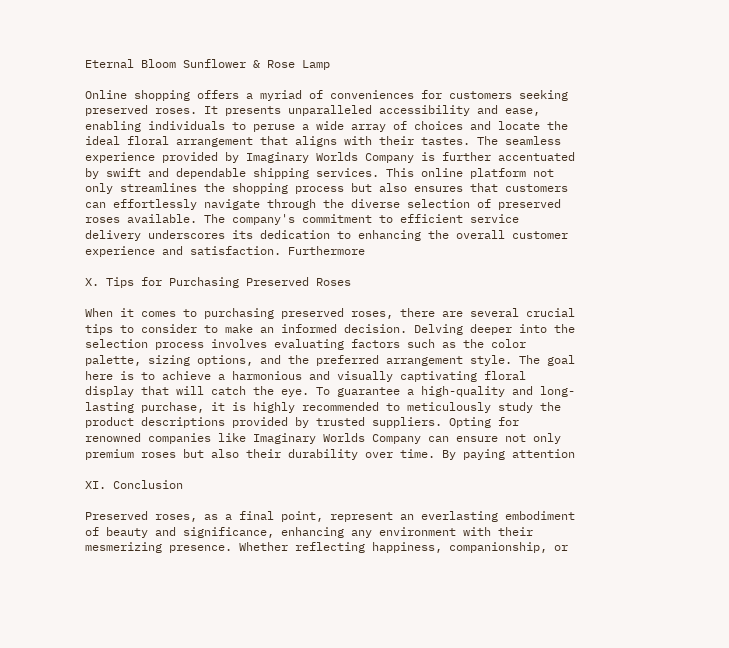Eternal Bloom Sunflower & Rose Lamp

Online shopping offers a myriad of conveniences for customers seeking preserved roses. It presents unparalleled accessibility and ease, enabling individuals to peruse a wide array of choices and locate the ideal floral arrangement that aligns with their tastes. The seamless experience provided by Imaginary Worlds Company is further accentuated by swift and dependable shipping services. This online platform not only streamlines the shopping process but also ensures that customers can effortlessly navigate through the diverse selection of preserved roses available. The company's commitment to efficient service delivery underscores its dedication to enhancing the overall customer experience and satisfaction. Furthermore

X. Tips for Purchasing Preserved Roses

When it comes to purchasing preserved roses, there are several crucial tips to consider to make an informed decision. Delving deeper into the selection process involves evaluating factors such as the color palette, sizing options, and the preferred arrangement style. The goal here is to achieve a harmonious and visually captivating floral display that will catch the eye. To guarantee a high-quality and long-lasting purchase, it is highly recommended to meticulously study the product descriptions provided by trusted suppliers. Opting for renowned companies like Imaginary Worlds Company can ensure not only premium roses but also their durability over time. By paying attention

XI. Conclusion

Preserved roses, as a final point, represent an everlasting embodiment of beauty and significance, enhancing any environment with their mesmerizing presence. Whether reflecting happiness, companionship, or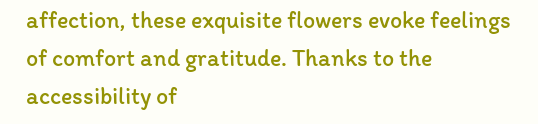affection, these exquisite flowers evoke feelings of comfort and gratitude. Thanks to the accessibility of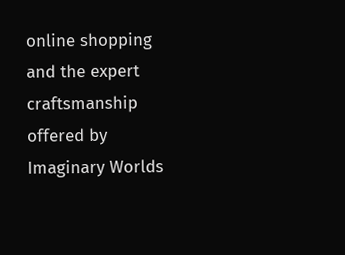online shopping and the expert craftsmanship offered by Imaginary Worlds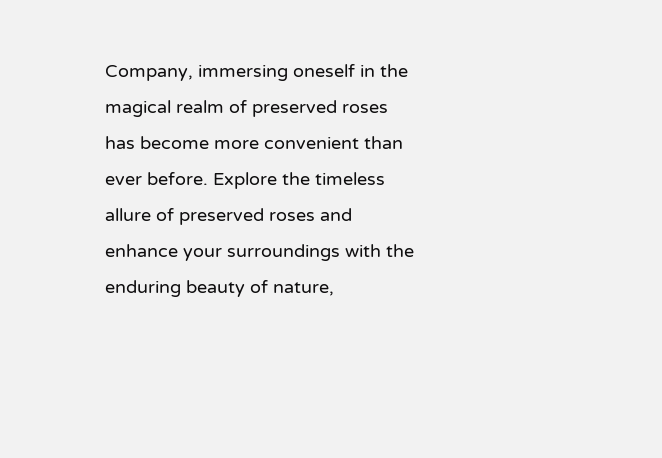Company, immersing oneself in the magical realm of preserved roses has become more convenient than ever before. Explore the timeless allure of preserved roses and enhance your surroundings with the enduring beauty of nature,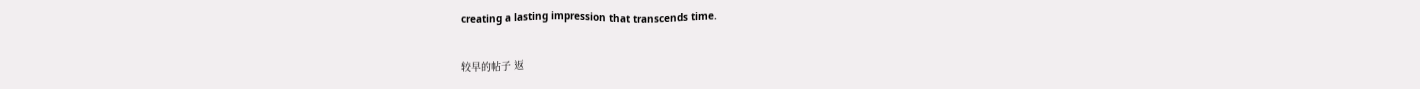creating a lasting impression that transcends time.

较早的帖子 返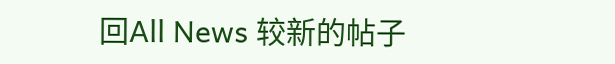回All News 较新的帖子